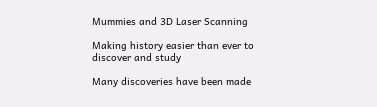Mummies and 3D Laser Scanning

Making history easier than ever to discover and study

Many discoveries have been made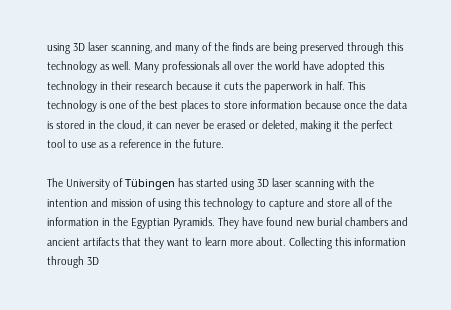using 3D laser scanning, and many of the finds are being preserved through this technology as well. Many professionals all over the world have adopted this technology in their research because it cuts the paperwork in half. This technology is one of the best places to store information because once the data is stored in the cloud, it can never be erased or deleted, making it the perfect tool to use as a reference in the future.

The University of Tübingen has started using 3D laser scanning with the intention and mission of using this technology to capture and store all of the information in the Egyptian Pyramids. They have found new burial chambers and ancient artifacts that they want to learn more about. Collecting this information through 3D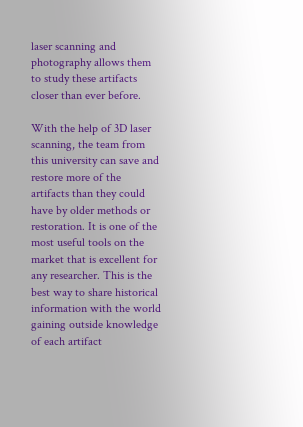laser scanning and photography allows them to study these artifacts closer than ever before.

With the help of 3D laser scanning, the team from this university can save and restore more of the artifacts than they could have by older methods or restoration. It is one of the most useful tools on the market that is excellent for any researcher. This is the best way to share historical information with the world gaining outside knowledge of each artifact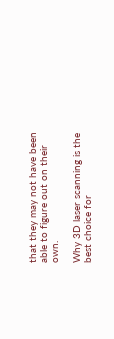that they may not have been able to figure out on their own.

Why 3D laser scanning is the best choice for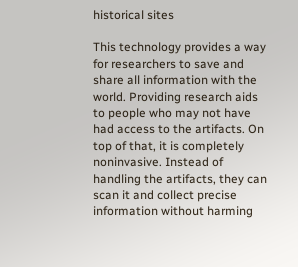historical sites

This technology provides a way for researchers to save and share all information with the world. Providing research aids to people who may not have had access to the artifacts. On top of that, it is completely noninvasive. Instead of handling the artifacts, they can scan it and collect precise information without harming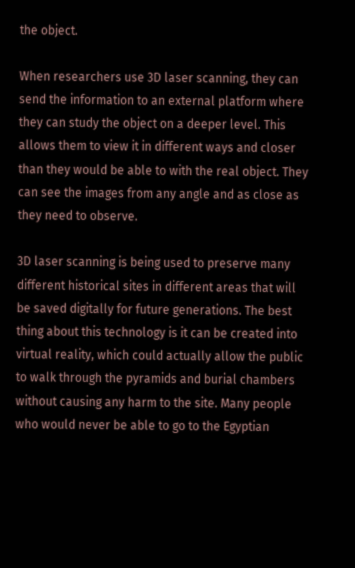the object.

When researchers use 3D laser scanning, they can send the information to an external platform where they can study the object on a deeper level. This allows them to view it in different ways and closer than they would be able to with the real object. They can see the images from any angle and as close as they need to observe.

3D laser scanning is being used to preserve many different historical sites in different areas that will be saved digitally for future generations. The best thing about this technology is it can be created into virtual reality, which could actually allow the public to walk through the pyramids and burial chambers without causing any harm to the site. Many people who would never be able to go to the Egyptian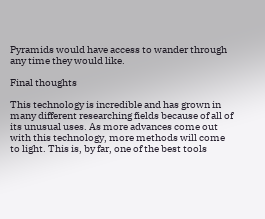Pyramids would have access to wander through any time they would like.

Final thoughts

This technology is incredible and has grown in many different researching fields because of all of its unusual uses. As more advances come out with this technology, more methods will come to light. This is, by far, one of the best tools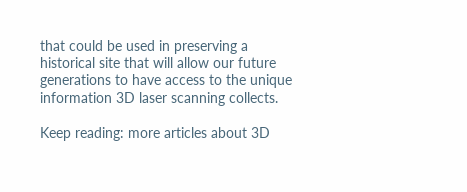that could be used in preserving a historical site that will allow our future generations to have access to the unique information 3D laser scanning collects.

Keep reading: more articles about 3D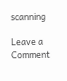scanning

Leave a Comment